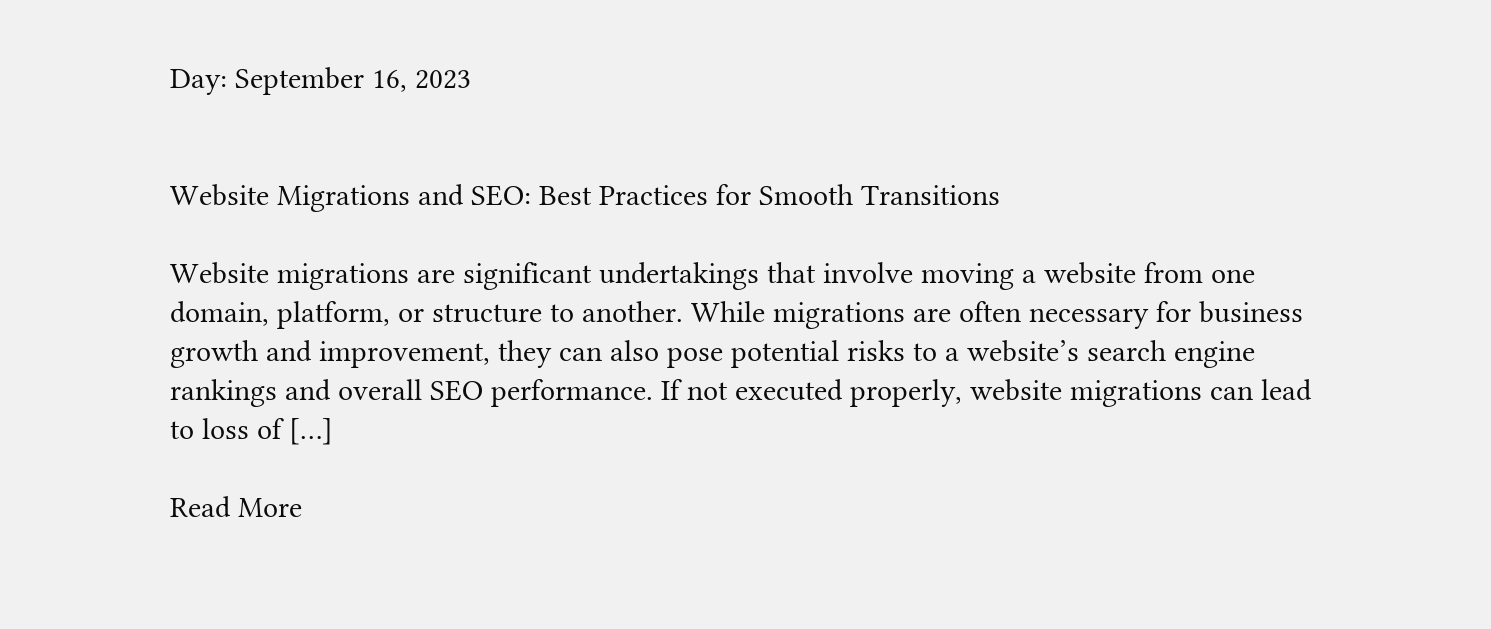Day: September 16, 2023


Website Migrations and SEO: Best Practices for Smooth Transitions

Website migrations are significant undertakings that involve moving a website from one domain, platform, or structure to another. While migrations are often necessary for business growth and improvement, they can also pose potential risks to a website’s search engine rankings and overall SEO performance. If not executed properly, website migrations can lead to loss of […]

Read More